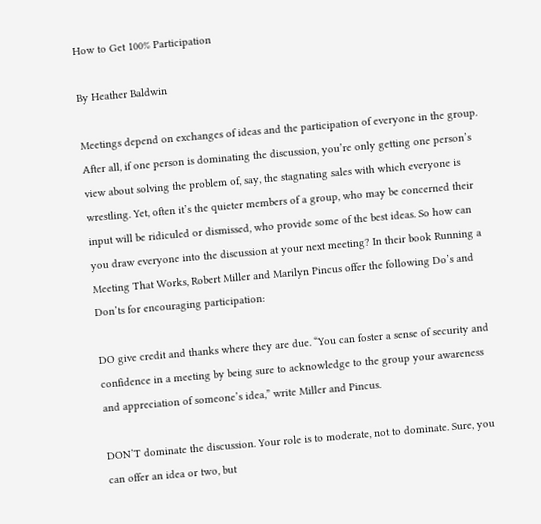How to Get 100% Participation

By Heather Baldwin

Meetings depend on exchanges of ideas and the participation of everyone in the group. After all, if one person is dominating the discussion, you’re only getting one person’s view about solving the problem of, say, the stagnating sales with which everyone is wrestling. Yet, often it’s the quieter members of a group, who may be concerned their input will be ridiculed or dismissed, who provide some of the best ideas. So how can you draw everyone into the discussion at your next meeting? In their book Running a Meeting That Works, Robert Miller and Marilyn Pincus offer the following Do’s and Don’ts for encouraging participation:

DO give credit and thanks where they are due. “You can foster a sense of security and confidence in a meeting by being sure to acknowledge to the group your awareness and appreciation of someone’s idea,” write Miller and Pincus.

DON’T dominate the discussion. Your role is to moderate, not to dominate. Sure, you can offer an idea or two, but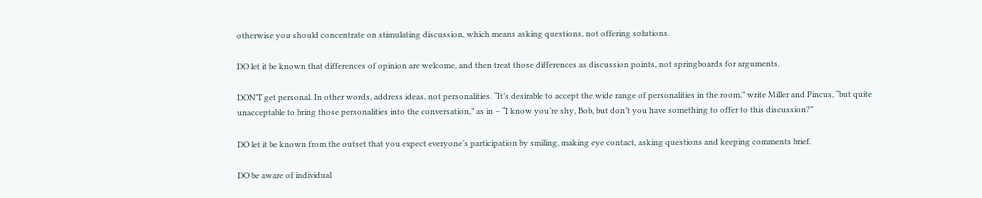otherwise you should concentrate on stimulating discussion, which means asking questions, not offering solutions.

DO let it be known that differences of opinion are welcome, and then treat those differences as discussion points, not springboards for arguments.

DON’T get personal. In other words, address ideas, not personalities. “It’s desirable to accept the wide range of personalities in the room,” write Miller and Pincus, “but quite unacceptable to bring those personalities into the conversation,” as in – “I know you’re shy, Bob, but don’t you have something to offer to this discussion?”

DO let it be known from the outset that you expect everyone’s participation by smiling, making eye contact, asking questions and keeping comments brief.

DO be aware of individual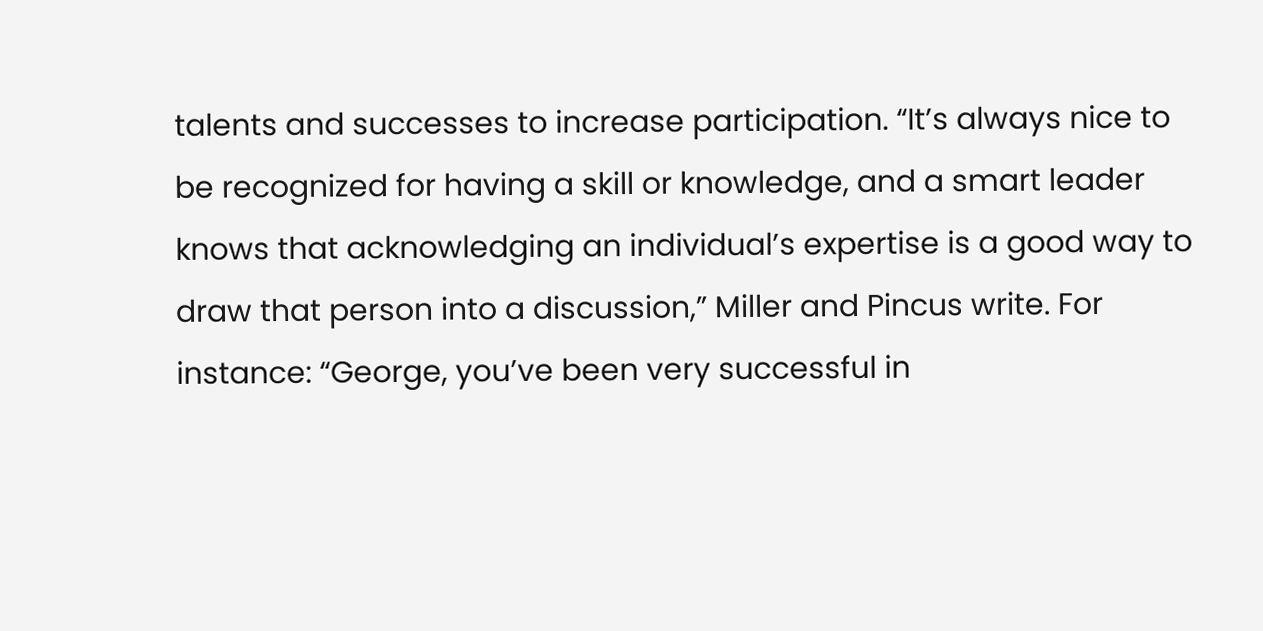talents and successes to increase participation. “It’s always nice to be recognized for having a skill or knowledge, and a smart leader knows that acknowledging an individual’s expertise is a good way to draw that person into a discussion,” Miller and Pincus write. For instance: “George, you’ve been very successful in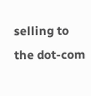selling to the dot-com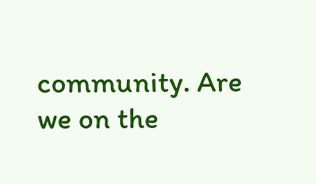community. Are we on the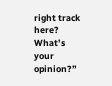right track here? What’s your opinion?”